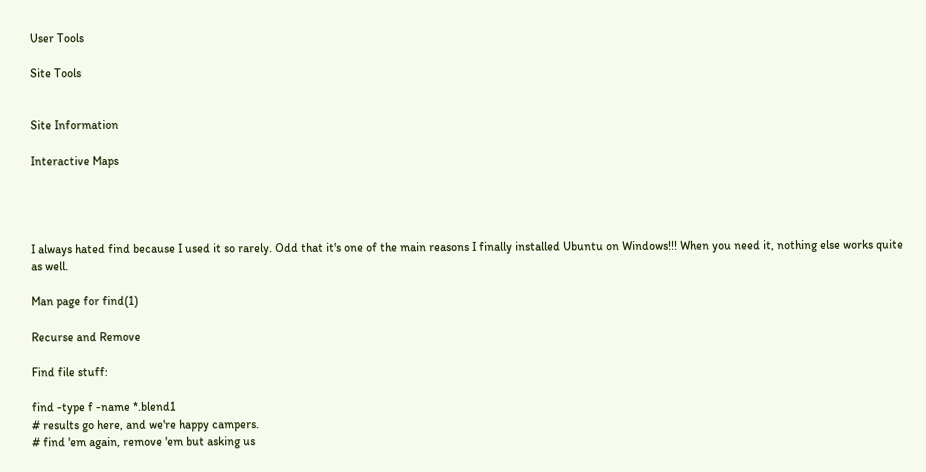User Tools

Site Tools


Site Information

Interactive Maps




I always hated find because I used it so rarely. Odd that it's one of the main reasons I finally installed Ubuntu on Windows!!! When you need it, nothing else works quite as well.

Man page for find(1)

Recurse and Remove

Find file stuff:

find -type f -name *.blend1
# results go here, and we're happy campers.
# find 'em again, remove 'em but asking us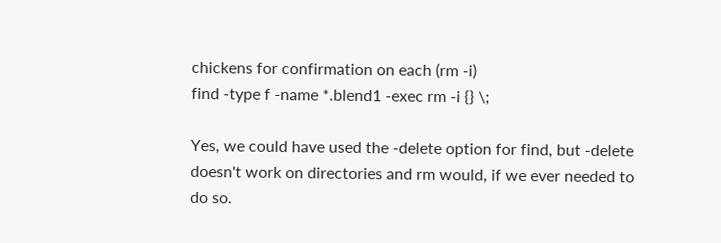chickens for confirmation on each (rm -i)
find -type f -name *.blend1 -exec rm -i {} \;

Yes, we could have used the -delete option for find, but -delete doesn't work on directories and rm would, if we ever needed to do so.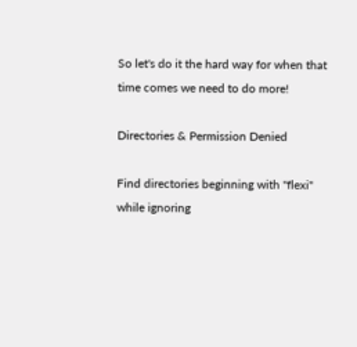So let's do it the hard way for when that time comes we need to do more!

Directories & Permission Denied

Find directories beginning with "flexi" while ignoring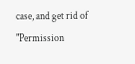case, and get rid of "Permission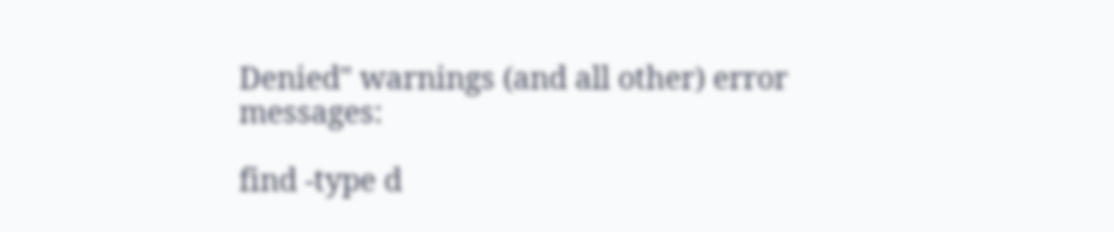Denied" warnings (and all other) error messages:

find -type d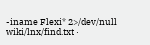-iname Flexi* 2>/dev/null
wiki/lnx/find.txt ·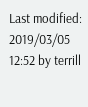Last modified: 2019/03/05 12:52 by terrill